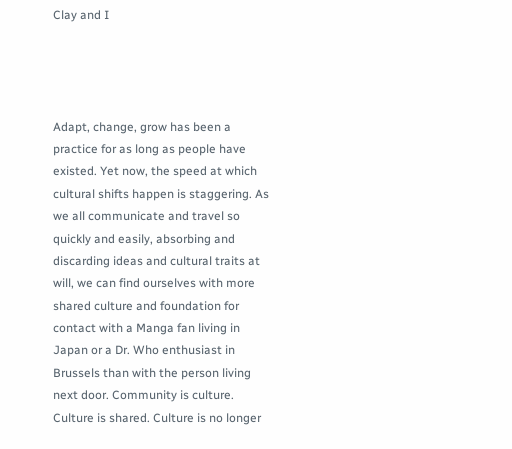Clay and I




Adapt, change, grow has been a practice for as long as people have existed. Yet now, the speed at which cultural shifts happen is staggering. As we all communicate and travel so quickly and easily, absorbing and discarding ideas and cultural traits at will, we can find ourselves with more shared culture and foundation for contact with a Manga fan living in Japan or a Dr. Who enthusiast in Brussels than with the person living next door. Community is culture. Culture is shared. Culture is no longer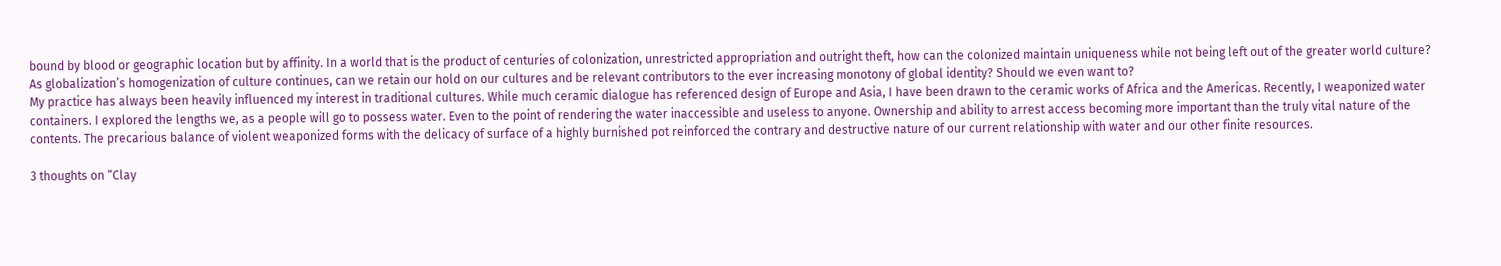bound by blood or geographic location but by affinity. In a world that is the product of centuries of colonization, unrestricted appropriation and outright theft, how can the colonized maintain uniqueness while not being left out of the greater world culture? As globalization’s homogenization of culture continues, can we retain our hold on our cultures and be relevant contributors to the ever increasing monotony of global identity? Should we even want to?
My practice has always been heavily influenced my interest in traditional cultures. While much ceramic dialogue has referenced design of Europe and Asia, I have been drawn to the ceramic works of Africa and the Americas. Recently, I weaponized water containers. I explored the lengths we, as a people will go to possess water. Even to the point of rendering the water inaccessible and useless to anyone. Ownership and ability to arrest access becoming more important than the truly vital nature of the contents. The precarious balance of violent weaponized forms with the delicacy of surface of a highly burnished pot reinforced the contrary and destructive nature of our current relationship with water and our other finite resources.

3 thoughts on “Clay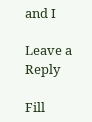and I

Leave a Reply

Fill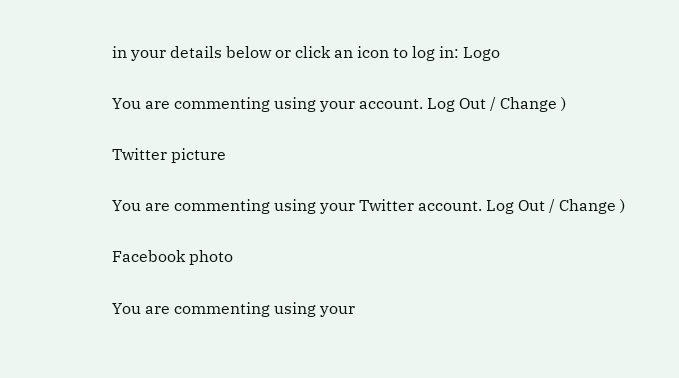in your details below or click an icon to log in: Logo

You are commenting using your account. Log Out / Change )

Twitter picture

You are commenting using your Twitter account. Log Out / Change )

Facebook photo

You are commenting using your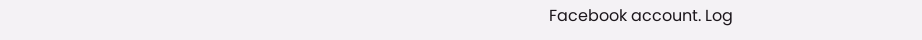Facebook account. Log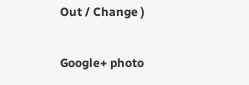Out / Change )

Google+ photo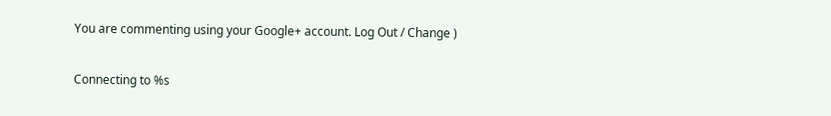You are commenting using your Google+ account. Log Out / Change )

Connecting to %s